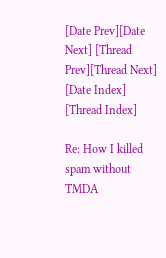[Date Prev][Date Next] [Thread Prev][Thread Next] [Date Index] [Thread Index]

Re: How I killed spam without TMDA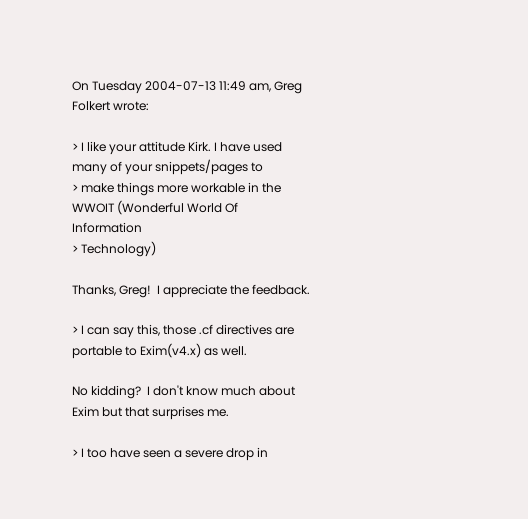On Tuesday 2004-07-13 11:49 am, Greg Folkert wrote:

> I like your attitude Kirk. I have used many of your snippets/pages to
> make things more workable in the WWOIT (Wonderful World Of Information
> Technology)

Thanks, Greg!  I appreciate the feedback.

> I can say this, those .cf directives are portable to Exim(v4.x) as well.

No kidding?  I don't know much about Exim but that surprises me.

> I too have seen a severe drop in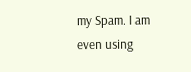my Spam. I am even using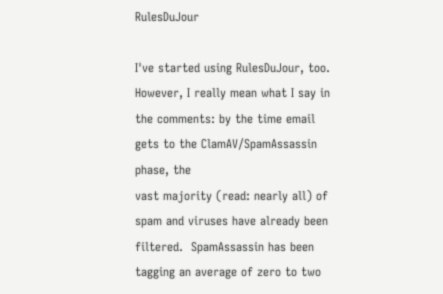RulesDuJour

I've started using RulesDuJour, too.  However, I really mean what I say in
the comments: by the time email gets to the ClamAV/SpamAssassin phase, the
vast majority (read: nearly all) of spam and viruses have already been
filtered.  SpamAssassin has been tagging an average of zero to two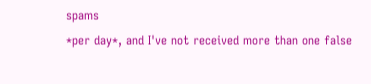spams
*per day*, and I've not received more than one false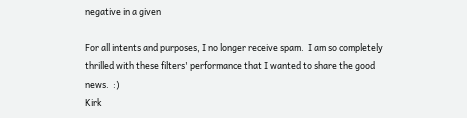negative in a given

For all intents and purposes, I no longer receive spam.  I am so completely
thrilled with these filters' performance that I wanted to share the good
news.  :)
Kirk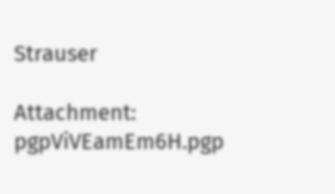Strauser

Attachment: pgpViVEamEm6H.pgp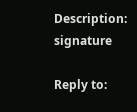Description: signature

Reply to: